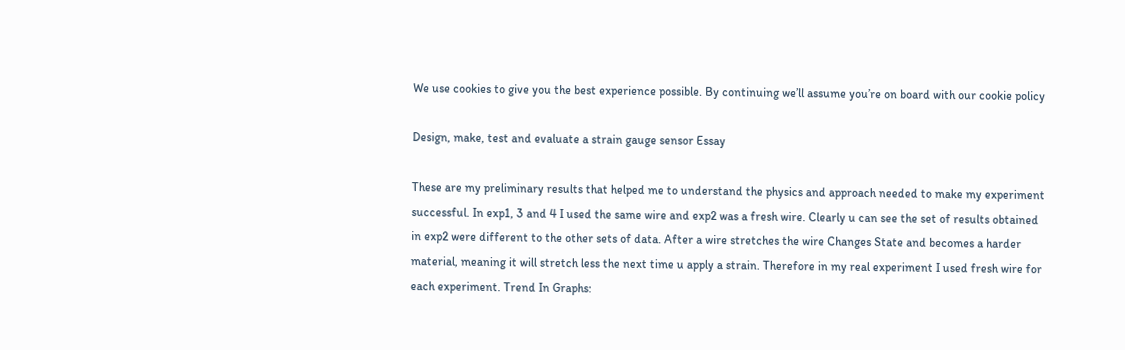We use cookies to give you the best experience possible. By continuing we’ll assume you’re on board with our cookie policy

Design, make, test and evaluate a strain gauge sensor Essay

These are my preliminary results that helped me to understand the physics and approach needed to make my experiment successful. In exp1, 3 and 4 I used the same wire and exp2 was a fresh wire. Clearly u can see the set of results obtained in exp2 were different to the other sets of data. After a wire stretches the wire Changes State and becomes a harder material, meaning it will stretch less the next time u apply a strain. Therefore in my real experiment I used fresh wire for each experiment. Trend In Graphs: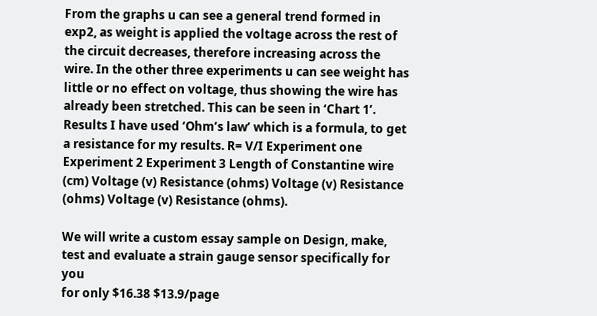From the graphs u can see a general trend formed in exp2, as weight is applied the voltage across the rest of the circuit decreases, therefore increasing across the wire. In the other three experiments u can see weight has little or no effect on voltage, thus showing the wire has already been stretched. This can be seen in ‘Chart 1’. Results I have used ‘Ohm’s law’ which is a formula, to get a resistance for my results. R= V/I Experiment one Experiment 2 Experiment 3 Length of Constantine wire (cm) Voltage (v) Resistance (ohms) Voltage (v) Resistance (ohms) Voltage (v) Resistance (ohms).

We will write a custom essay sample on Design, make, test and evaluate a strain gauge sensor specifically for you
for only $16.38 $13.9/page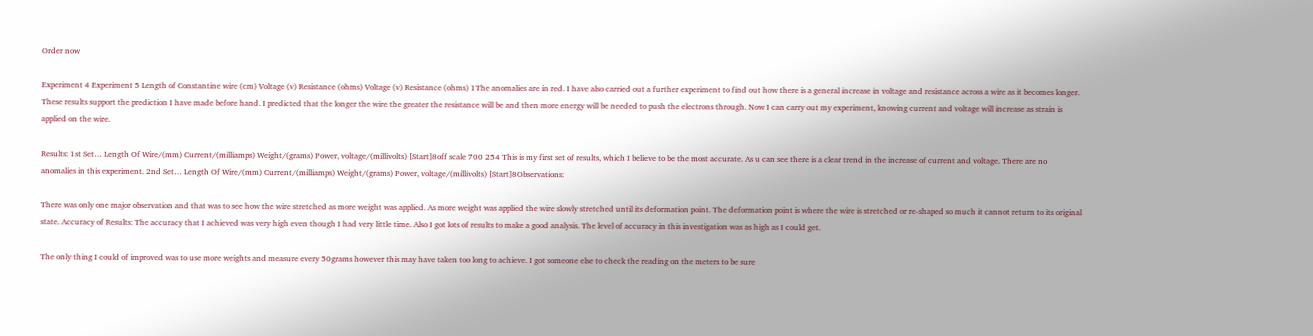Order now

Experiment 4 Experiment 5 Length of Constantine wire (cm) Voltage (v) Resistance (ohms) Voltage (v) Resistance (ohms) 1The anomalies are in red. I have also carried out a further experiment to find out how there is a general increase in voltage and resistance across a wire as it becomes longer. These results support the prediction I have made before hand. I predicted that the longer the wire the greater the resistance will be and then more energy will be needed to push the electrons through. Now I can carry out my experiment, knowing current and voltage will increase as strain is applied on the wire.

Results: 1st Set… Length Of Wire/(mm) Current/(milliamps) Weight/(grams) Power, voltage/(millivolts) [Start]8off scale 700 254 This is my first set of results, which I believe to be the most accurate. As u can see there is a clear trend in the increase of current and voltage. There are no anomalies in this experiment. 2nd Set… Length Of Wire/(mm) Current/(milliamps) Weight/(grams) Power, voltage/(millivolts) [Start]8Observations:

There was only one major observation and that was to see how the wire stretched as more weight was applied. As more weight was applied the wire slowly stretched until its deformation point. The deformation point is where the wire is stretched or re-shaped so much it cannot return to its original state. Accuracy of Results: The accuracy that I achieved was very high even though I had very little time. Also I got lots of results to make a good analysis. The level of accuracy in this investigation was as high as I could get.

The only thing I could of improved was to use more weights and measure every 50grams however this may have taken too long to achieve. I got someone else to check the reading on the meters to be sure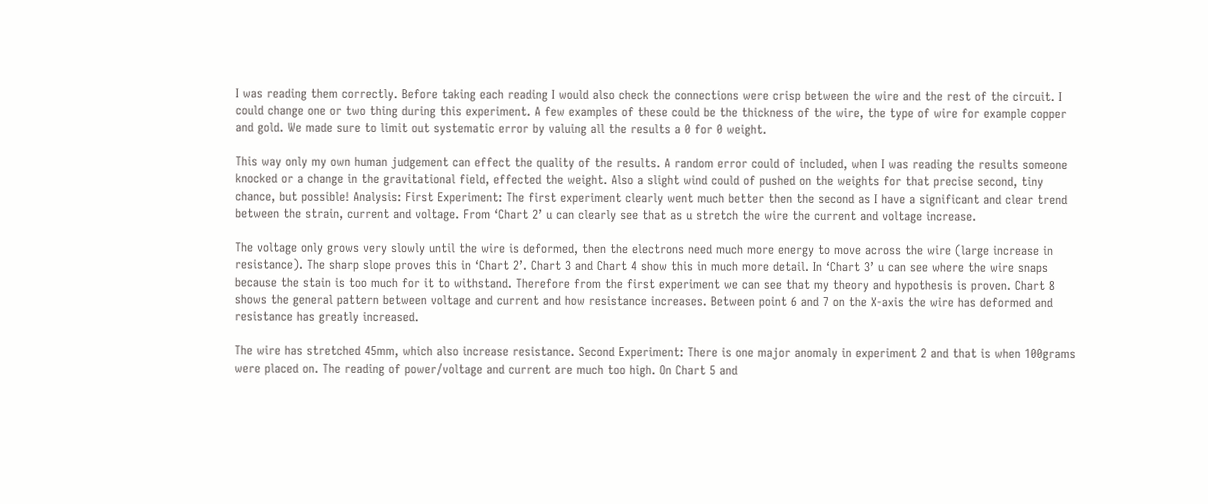I was reading them correctly. Before taking each reading I would also check the connections were crisp between the wire and the rest of the circuit. I could change one or two thing during this experiment. A few examples of these could be the thickness of the wire, the type of wire for example copper and gold. We made sure to limit out systematic error by valuing all the results a 0 for 0 weight.

This way only my own human judgement can effect the quality of the results. A random error could of included, when I was reading the results someone knocked or a change in the gravitational field, effected the weight. Also a slight wind could of pushed on the weights for that precise second, tiny chance, but possible! Analysis: First Experiment: The first experiment clearly went much better then the second as I have a significant and clear trend between the strain, current and voltage. From ‘Chart 2’ u can clearly see that as u stretch the wire the current and voltage increase.

The voltage only grows very slowly until the wire is deformed, then the electrons need much more energy to move across the wire (large increase in resistance). The sharp slope proves this in ‘Chart 2’. Chart 3 and Chart 4 show this in much more detail. In ‘Chart 3’ u can see where the wire snaps because the stain is too much for it to withstand. Therefore from the first experiment we can see that my theory and hypothesis is proven. Chart 8 shows the general pattern between voltage and current and how resistance increases. Between point 6 and 7 on the X-axis the wire has deformed and resistance has greatly increased.

The wire has stretched 45mm, which also increase resistance. Second Experiment: There is one major anomaly in experiment 2 and that is when 100grams were placed on. The reading of power/voltage and current are much too high. On Chart 5 and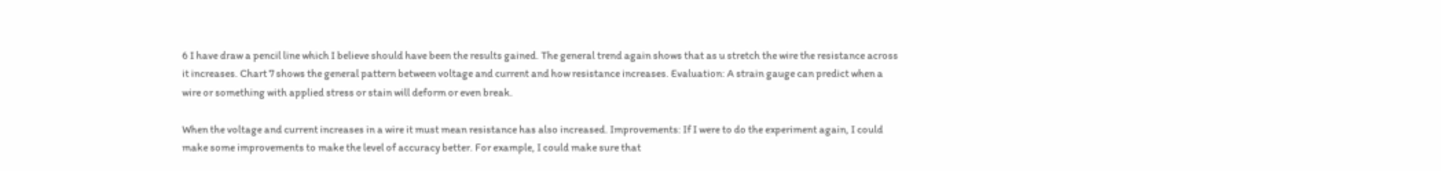6 I have draw a pencil line which I believe should have been the results gained. The general trend again shows that as u stretch the wire the resistance across it increases. Chart 7 shows the general pattern between voltage and current and how resistance increases. Evaluation: A strain gauge can predict when a wire or something with applied stress or stain will deform or even break.

When the voltage and current increases in a wire it must mean resistance has also increased. Improvements: If I were to do the experiment again, I could make some improvements to make the level of accuracy better. For example, I could make sure that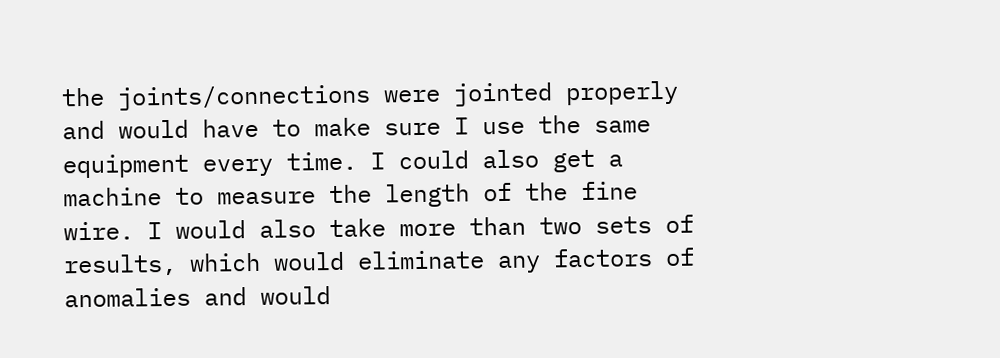the joints/connections were jointed properly and would have to make sure I use the same equipment every time. I could also get a machine to measure the length of the fine wire. I would also take more than two sets of results, which would eliminate any factors of anomalies and would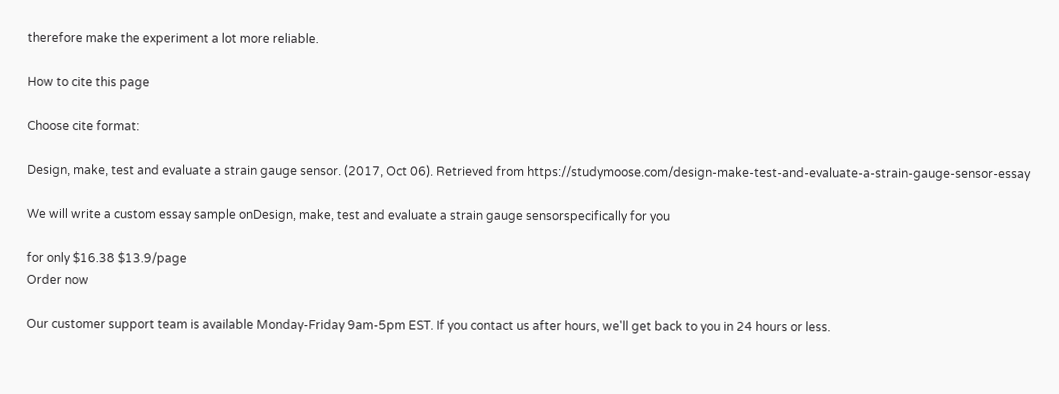therefore make the experiment a lot more reliable.

How to cite this page

Choose cite format:

Design, make, test and evaluate a strain gauge sensor. (2017, Oct 06). Retrieved from https://studymoose.com/design-make-test-and-evaluate-a-strain-gauge-sensor-essay

We will write a custom essay sample onDesign, make, test and evaluate a strain gauge sensorspecifically for you

for only $16.38 $13.9/page
Order now

Our customer support team is available Monday-Friday 9am-5pm EST. If you contact us after hours, we'll get back to you in 24 hours or less.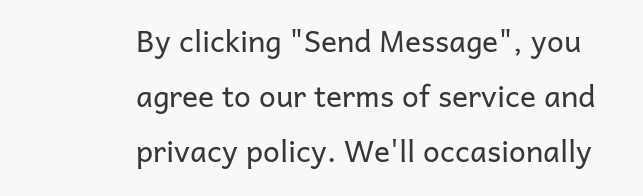By clicking "Send Message", you agree to our terms of service and privacy policy. We'll occasionally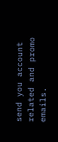send you account related and promo emails.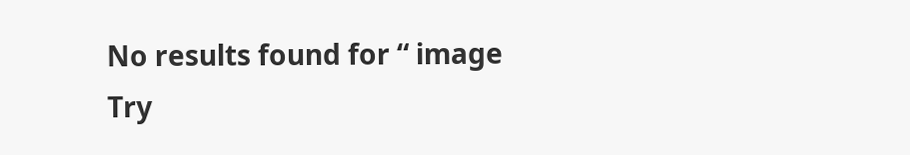No results found for “ image
Try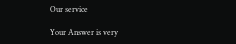Our service

Your Answer is very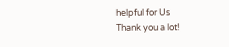helpful for Us
Thank you a lot!